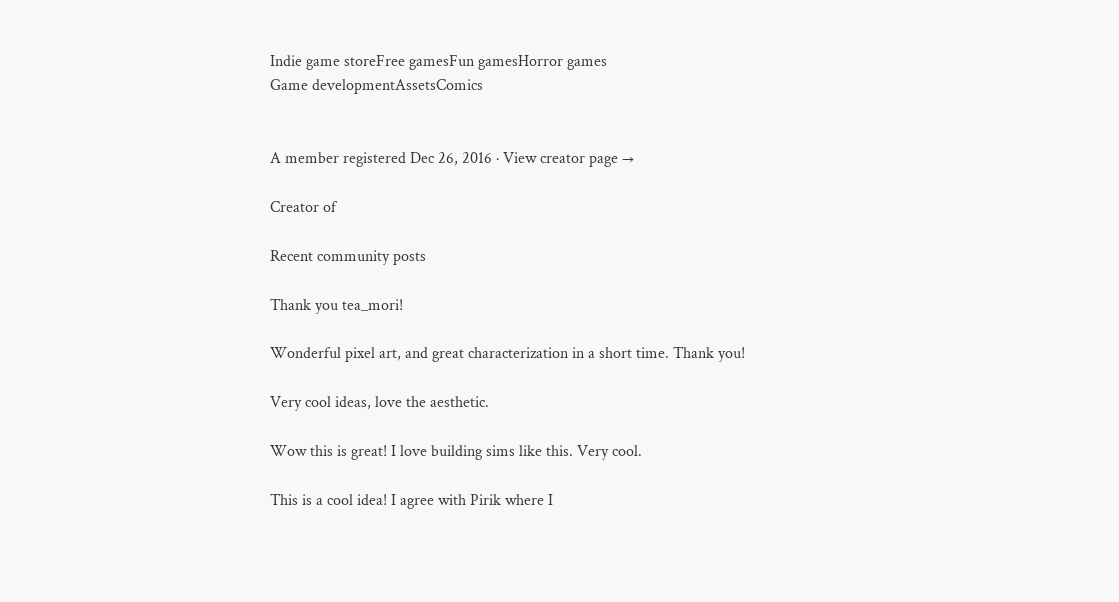Indie game storeFree gamesFun gamesHorror games
Game developmentAssetsComics


A member registered Dec 26, 2016 · View creator page →

Creator of

Recent community posts

Thank you tea_mori!

Wonderful pixel art, and great characterization in a short time. Thank you!

Very cool ideas, love the aesthetic.

Wow this is great! I love building sims like this. Very cool.

This is a cool idea! I agree with Pirik where I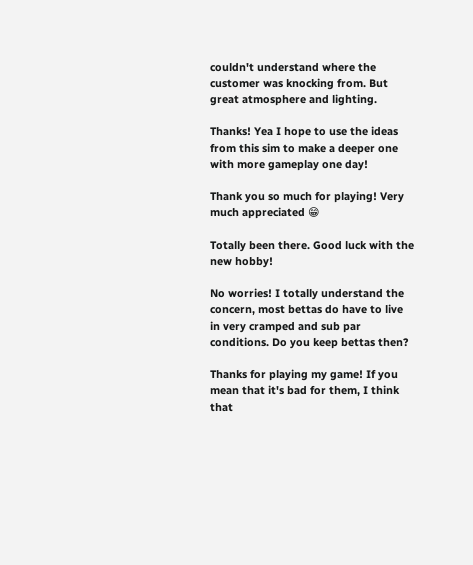couldn't understand where the customer was knocking from. But great atmosphere and lighting.

Thanks! Yea I hope to use the ideas from this sim to make a deeper one with more gameplay one day!

Thank you so much for playing! Very much appreciated 😁

Totally been there. Good luck with the new hobby!

No worries! I totally understand the concern, most bettas do have to live in very cramped and sub par conditions. Do you keep bettas then?

Thanks for playing my game! If you mean that it's bad for them, I think that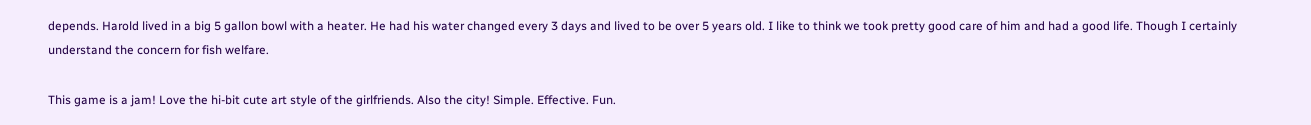depends. Harold lived in a big 5 gallon bowl with a heater. He had his water changed every 3 days and lived to be over 5 years old. I like to think we took pretty good care of him and had a good life. Though I certainly understand the concern for fish welfare.

This game is a jam! Love the hi-bit cute art style of the girlfriends. Also the city! Simple. Effective. Fun.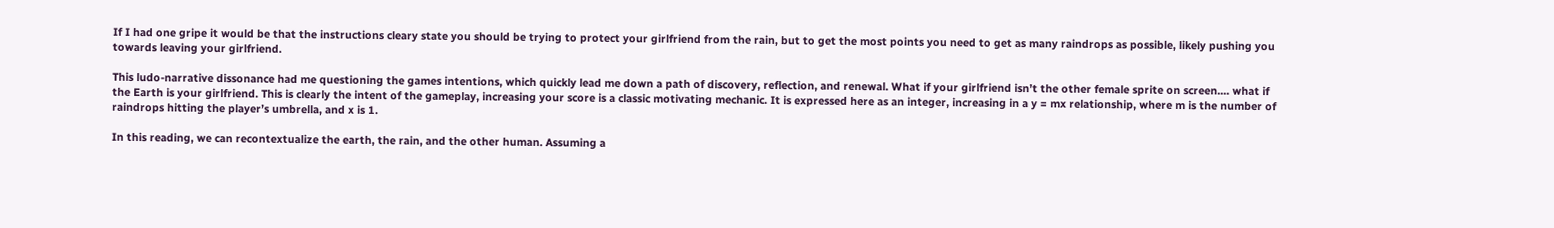If I had one gripe it would be that the instructions cleary state you should be trying to protect your girlfriend from the rain, but to get the most points you need to get as many raindrops as possible, likely pushing you towards leaving your girlfriend.

This ludo-narrative dissonance had me questioning the games intentions, which quickly lead me down a path of discovery, reflection, and renewal. What if your girlfriend isn’t the other female sprite on screen.... what if the Earth is your girlfriend. This is clearly the intent of the gameplay, increasing your score is a classic motivating mechanic. It is expressed here as an integer, increasing in a y = mx relationship, where m is the number of raindrops hitting the player’s umbrella, and x is 1.

In this reading, we can recontextualize the earth, the rain, and the other human. Assuming a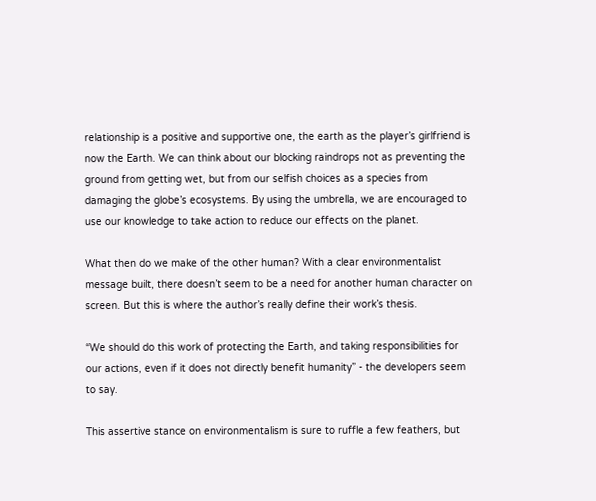relationship is a positive and supportive one, the earth as the player’s girlfriend is now the Earth. We can think about our blocking raindrops not as preventing the ground from getting wet, but from our selfish choices as a species from damaging the globe’s ecosystems. By using the umbrella, we are encouraged to use our knowledge to take action to reduce our effects on the planet.

What then do we make of the other human? With a clear environmentalist message built, there doesn’t seem to be a need for another human character on screen. But this is where the author’s really define their work’s thesis.

“We should do this work of protecting the Earth, and taking responsibilities for our actions, even if it does not directly benefit humanity” - the developers seem to say.

This assertive stance on environmentalism is sure to ruffle a few feathers, but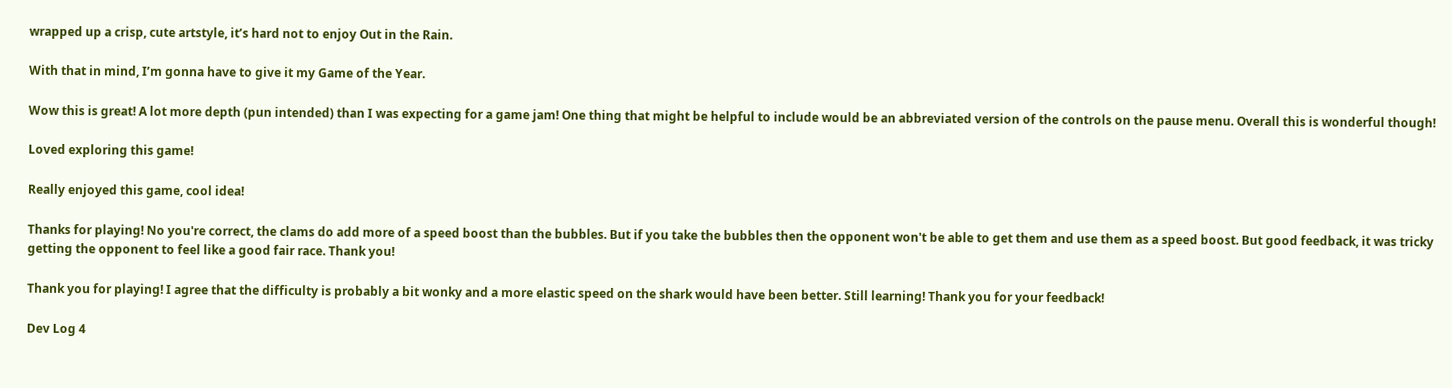wrapped up a crisp, cute artstyle, it’s hard not to enjoy Out in the Rain.

With that in mind, I’m gonna have to give it my Game of the Year.

Wow this is great! A lot more depth (pun intended) than I was expecting for a game jam! One thing that might be helpful to include would be an abbreviated version of the controls on the pause menu. Overall this is wonderful though!

Loved exploring this game!

Really enjoyed this game, cool idea!

Thanks for playing! No you're correct, the clams do add more of a speed boost than the bubbles. But if you take the bubbles then the opponent won't be able to get them and use them as a speed boost. But good feedback, it was tricky getting the opponent to feel like a good fair race. Thank you!

Thank you for playing! I agree that the difficulty is probably a bit wonky and a more elastic speed on the shark would have been better. Still learning! Thank you for your feedback!

Dev Log 4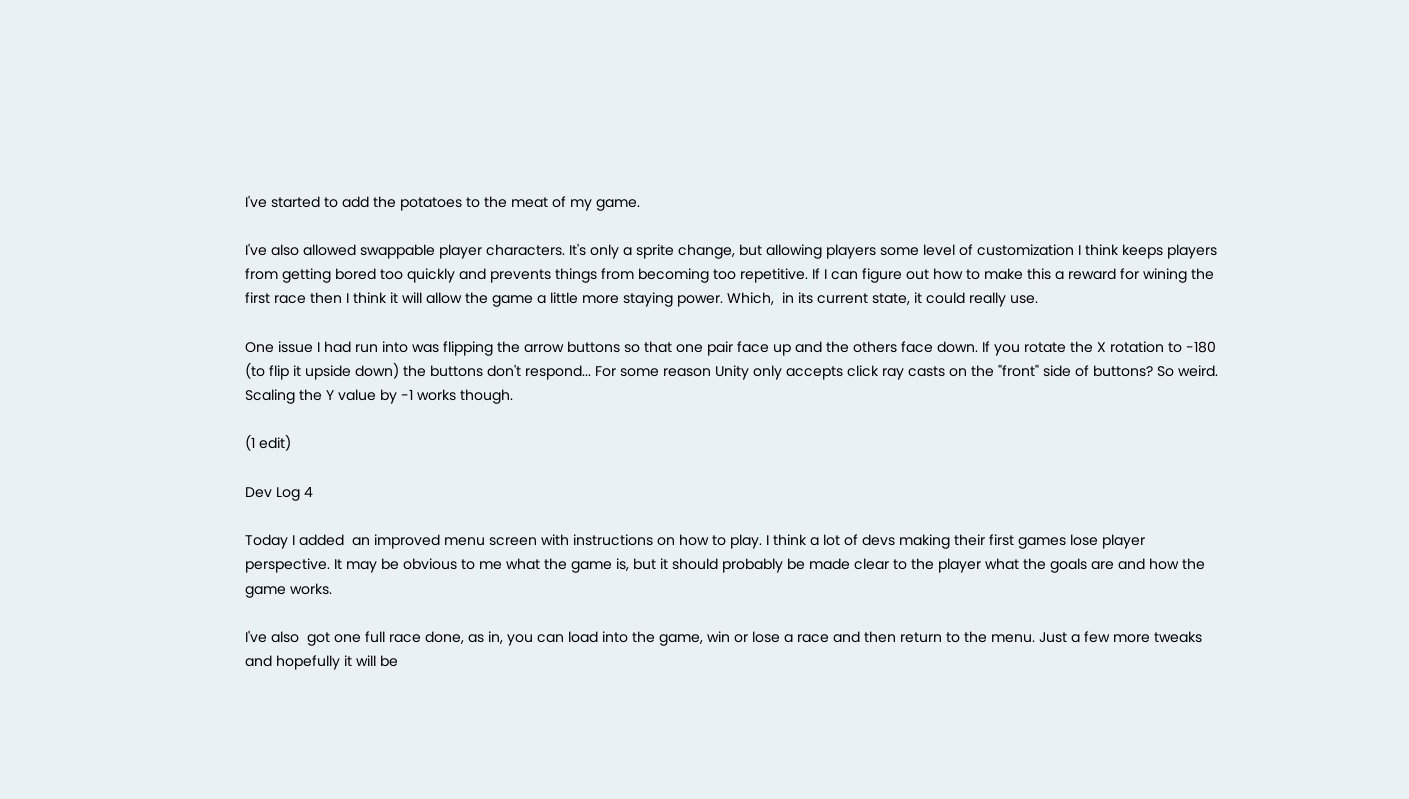I've started to add the potatoes to the meat of my game.

I've also allowed swappable player characters. It's only a sprite change, but allowing players some level of customization I think keeps players from getting bored too quickly and prevents things from becoming too repetitive. If I can figure out how to make this a reward for wining the first race then I think it will allow the game a little more staying power. Which,  in its current state, it could really use.

One issue I had run into was flipping the arrow buttons so that one pair face up and the others face down. If you rotate the X rotation to -180 (to flip it upside down) the buttons don't respond... For some reason Unity only accepts click ray casts on the "front" side of buttons? So weird. Scaling the Y value by -1 works though.

(1 edit)

Dev Log 4

Today I added  an improved menu screen with instructions on how to play. I think a lot of devs making their first games lose player perspective. It may be obvious to me what the game is, but it should probably be made clear to the player what the goals are and how the game works.

I've also  got one full race done, as in, you can load into the game, win or lose a race and then return to the menu. Just a few more tweaks and hopefully it will be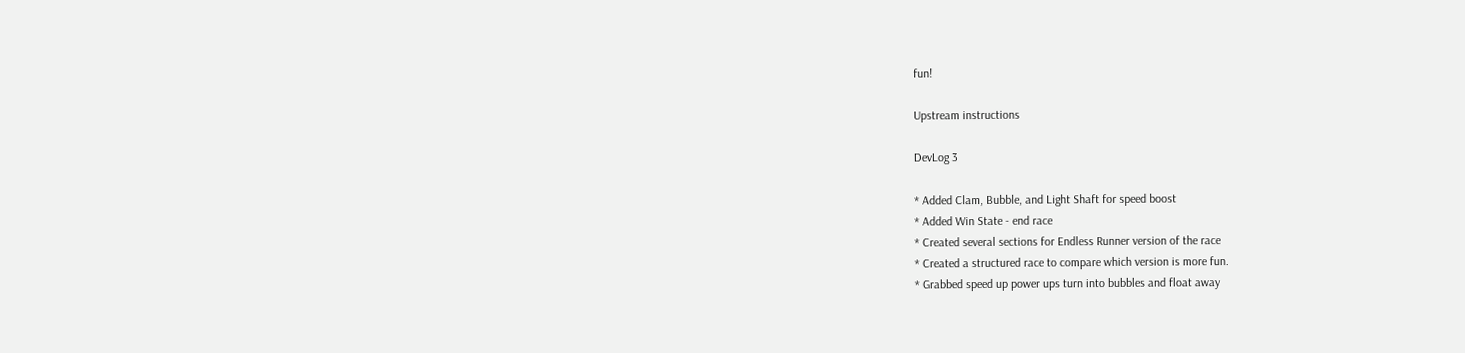fun!

Upstream instructions

DevLog 3

* Added Clam, Bubble, and Light Shaft for speed boost
* Added Win State - end race
* Created several sections for Endless Runner version of the race
* Created a structured race to compare which version is more fun.
* Grabbed speed up power ups turn into bubbles and float away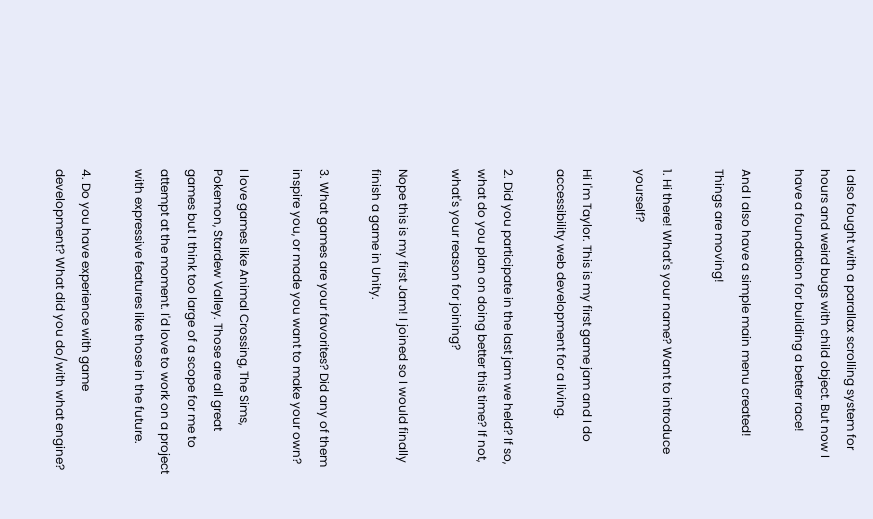I also fought with a parallax scrolling system for hours and weird bugs with child object. But now I have a foundation for building a better race!

And I also have a simple main menu created! Things are moving!

1. Hi there! What's your name? Want to introduce yourself?

Hi I'm Taylor. This is my first game jam and I do accessibility web development for a living.

2. Did you participate in the last jam we held? If so, what do you plan on doing better this time? If not, what's your reason for joining?

Nope this is my first Jam! I joined so I would finally finish a game in Unity.

3. What games are your favorites? Did any of them inspire you, or made you want to make your own?

I love games like Animal Crossing, The Sims, Pokemon, Stardew Valley. Those are all great games but I think too large of a scope for me to attempt at the moment. I'd love to work on a project with expressive features like those in the future.

4. Do you have experience with game development? What did you do/with what engine?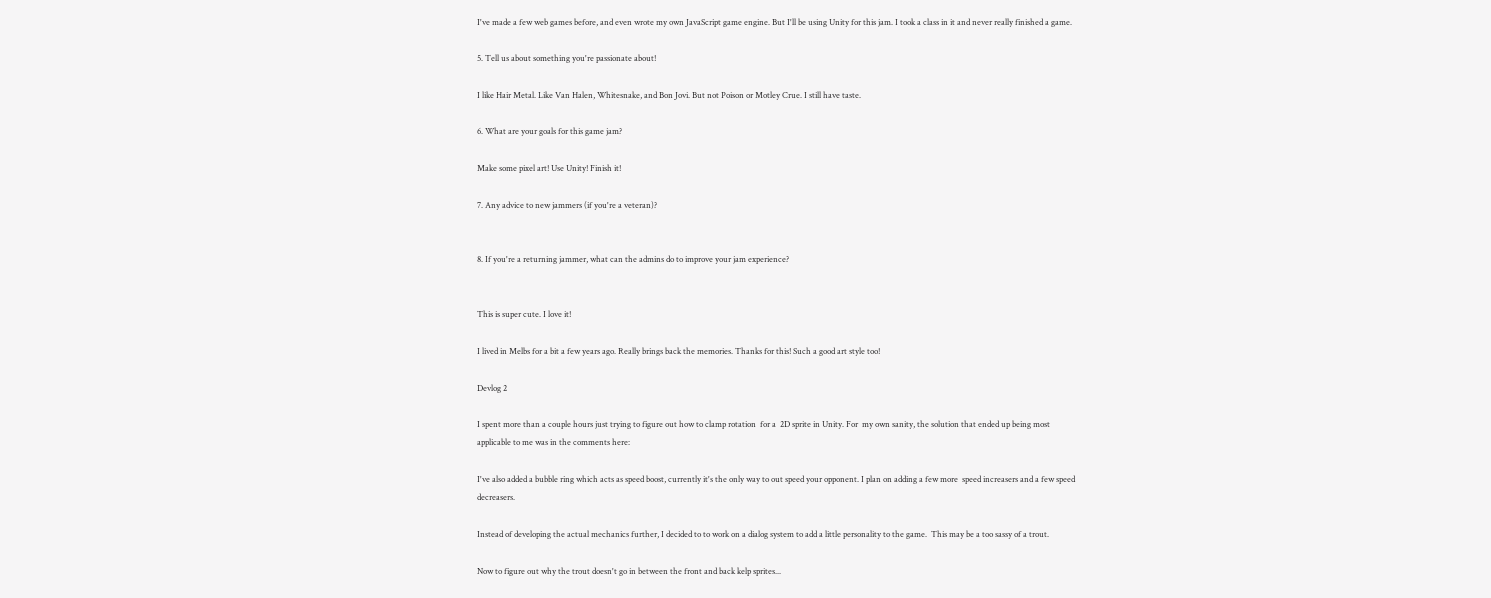I've made a few web games before, and even wrote my own JavaScript game engine. But I'll be using Unity for this jam. I took a class in it and never really finished a game.

5. Tell us about something you're passionate about!

I like Hair Metal. Like Van Halen, Whitesnake, and Bon Jovi. But not Poison or Motley Crue. I still have taste.

6. What are your goals for this game jam?

Make some pixel art! Use Unity! Finish it!

7. Any advice to new jammers (if you're a veteran)?


8. If you're a returning jammer, what can the admins do to improve your jam experience?


This is super cute. I love it!

I lived in Melbs for a bit a few years ago. Really brings back the memories. Thanks for this! Such a good art style too!

Devlog 2

I spent more than a couple hours just trying to figure out how to clamp rotation  for a  2D sprite in Unity. For  my own sanity, the solution that ended up being most applicable to me was in the comments here:

I've also added a bubble ring which acts as speed boost, currently it's the only way to out speed your opponent. I plan on adding a few more  speed increasers and a few speed decreasers.

Instead of developing the actual mechanics further, I decided to to work on a dialog system to add a little personality to the game.  This may be a too sassy of a trout.

Now to figure out why the trout doesn't go in between the front and back kelp sprites...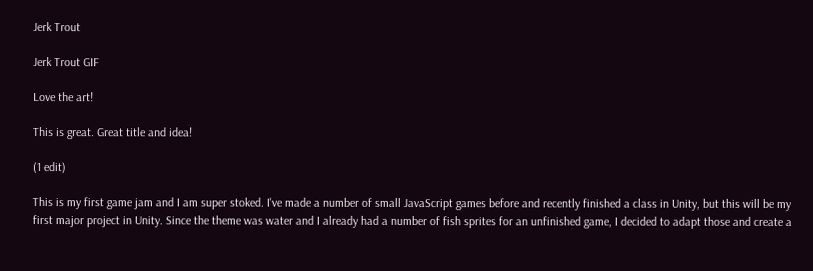Jerk Trout

Jerk Trout GIF

Love the art!

This is great. Great title and idea!

(1 edit)

This is my first game jam and I am super stoked. I've made a number of small JavaScript games before and recently finished a class in Unity, but this will be my first major project in Unity. Since the theme was water and I already had a number of fish sprites for an unfinished game, I decided to adapt those and create a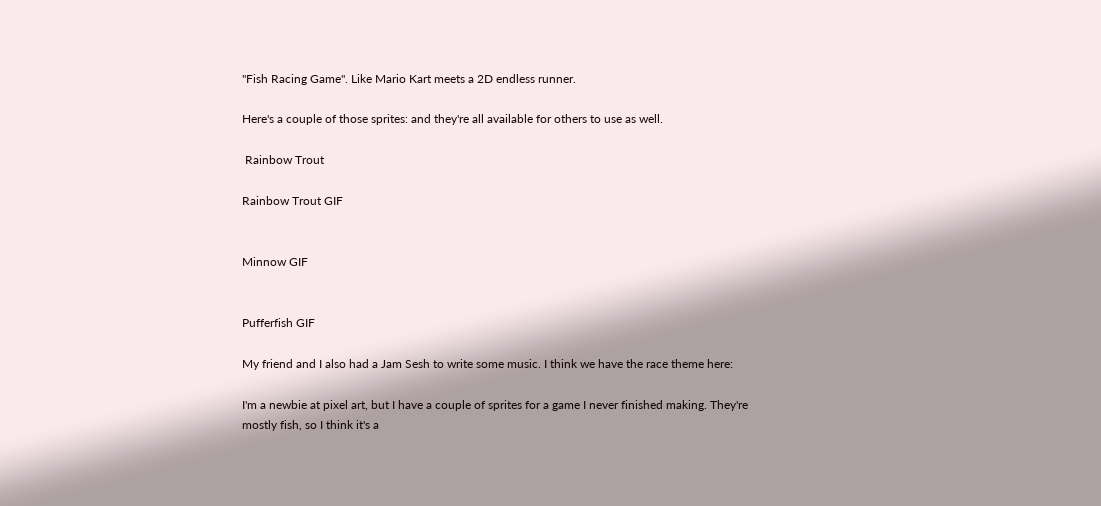"Fish Racing Game". Like Mario Kart meets a 2D endless runner.

Here's a couple of those sprites: and they're all available for others to use as well.

 Rainbow Trout

Rainbow Trout GIF


Minnow GIF


Pufferfish GIF

My friend and I also had a Jam Sesh to write some music. I think we have the race theme here:

I'm a newbie at pixel art, but I have a couple of sprites for a game I never finished making. They're mostly fish, so I think it's a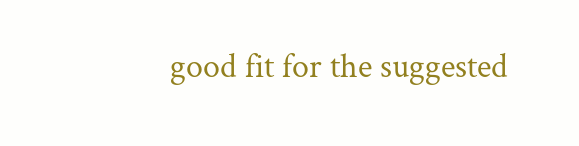good fit for the suggested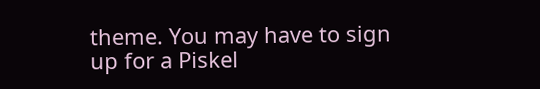theme. You may have to sign up for a Piskel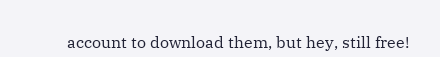account to download them, but hey, still free!